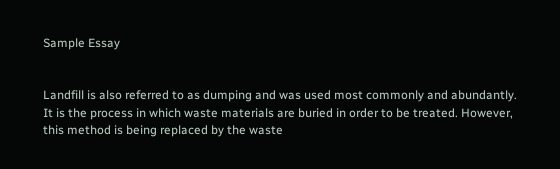Sample Essay


Landfill is also referred to as dumping and was used most commonly and abundantly. It is the process in which waste materials are buried in order to be treated. However, this method is being replaced by the waste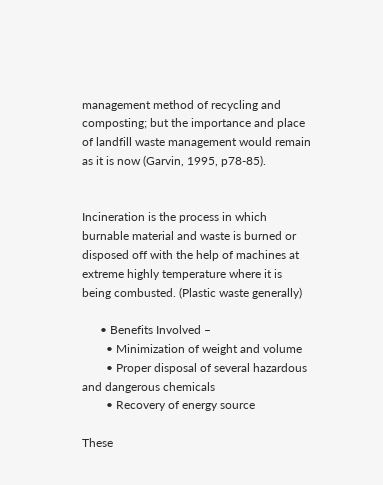management method of recycling and composting; but the importance and place of landfill waste management would remain as it is now (Garvin, 1995, p78-85).


Incineration is the process in which burnable material and waste is burned or disposed off with the help of machines at extreme highly temperature where it is being combusted. (Plastic waste generally)

      • Benefits Involved –
        • Minimization of weight and volume
        • Proper disposal of several hazardous and dangerous chemicals
        • Recovery of energy source

These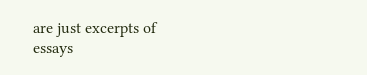are just excerpts of essays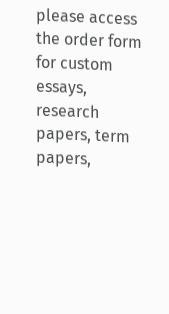please access the order form for custom essays, research papers, term papers,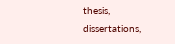thesis, dissertations,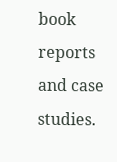book reports and case studies.